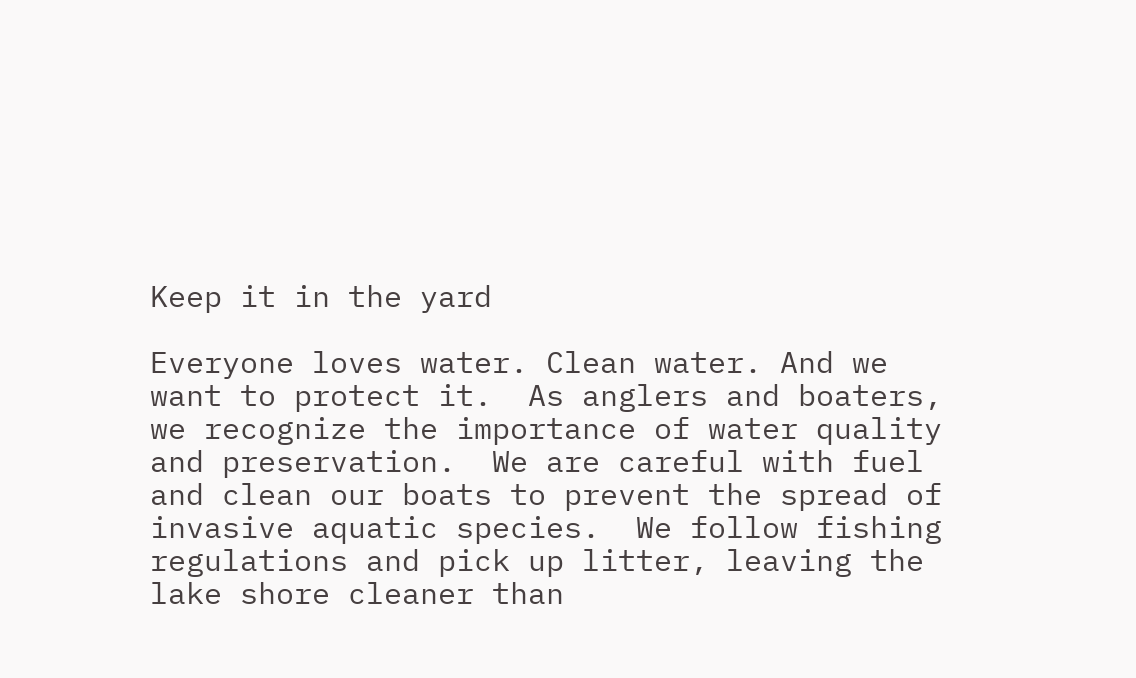Keep it in the yard

Everyone loves water. Clean water. And we want to protect it.  As anglers and boaters, we recognize the importance of water quality and preservation.  We are careful with fuel and clean our boats to prevent the spread of invasive aquatic species.  We follow fishing regulations and pick up litter, leaving the lake shore cleaner than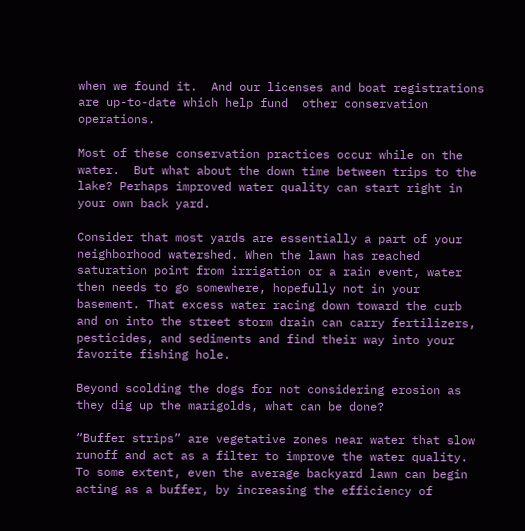when we found it.  And our licenses and boat registrations are up-to-date which help fund  other conservation operations.

Most of these conservation practices occur while on the water.  But what about the down time between trips to the lake? Perhaps improved water quality can start right in your own back yard.

Consider that most yards are essentially a part of your neighborhood watershed. When the lawn has reached saturation point from irrigation or a rain event, water then needs to go somewhere, hopefully not in your basement. That excess water racing down toward the curb and on into the street storm drain can carry fertilizers, pesticides, and sediments and find their way into your favorite fishing hole.

Beyond scolding the dogs for not considering erosion as they dig up the marigolds, what can be done?

“Buffer strips” are vegetative zones near water that slow runoff and act as a filter to improve the water quality.  To some extent, even the average backyard lawn can begin acting as a buffer, by increasing the efficiency of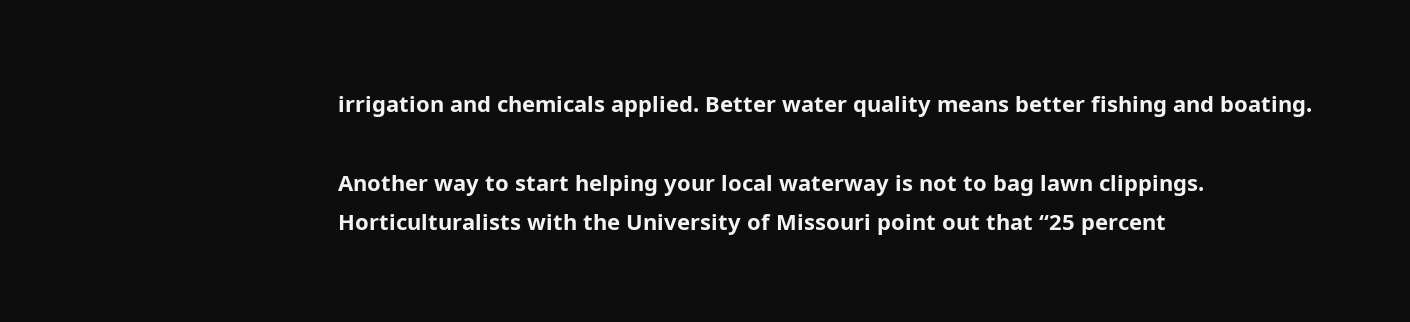irrigation and chemicals applied. Better water quality means better fishing and boating.

Another way to start helping your local waterway is not to bag lawn clippings. Horticulturalists with the University of Missouri point out that “25 percent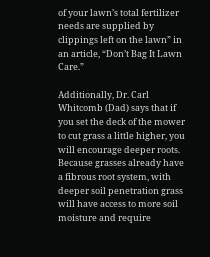of your lawn’s total fertilizer needs are supplied by clippings left on the lawn” in an article, “Don’t Bag It Lawn Care.”

Additionally, Dr. Carl Whitcomb (Dad) says that if you set the deck of the mower to cut grass a little higher, you will encourage deeper roots.  Because grasses already have a fibrous root system, with deeper soil penetration grass will have access to more soil moisture and require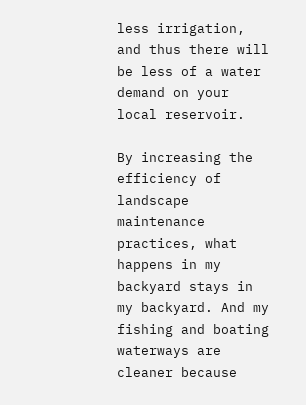less irrigation, and thus there will be less of a water demand on your local reservoir.

By increasing the efficiency of landscape maintenance practices, what happens in my backyard stays in my backyard. And my fishing and boating waterways are cleaner because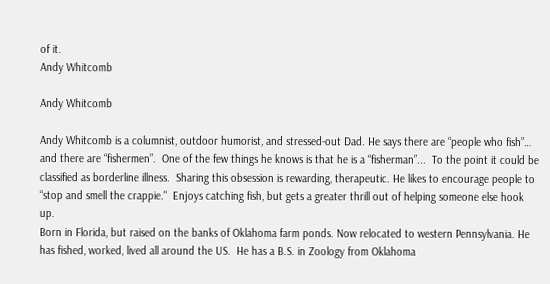of it.
Andy Whitcomb

Andy Whitcomb

Andy Whitcomb is a columnist, outdoor humorist, and stressed-out Dad. He says there are “people who fish”… and there are “fishermen”.  One of the few things he knows is that he is a “fisherman”...  To the point it could be classified as borderline illness.  Sharing this obsession is rewarding, therapeutic. He likes to encourage people to “stop and smell the crappie."  Enjoys catching fish, but gets a greater thrill out of helping someone else hook up.
Born in Florida, but raised on the banks of Oklahoma farm ponds. Now relocated to western Pennsylvania. He has fished, worked, lived all around the US.  He has a B.S. in Zoology from Oklahoma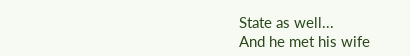State as well...
And he met his wife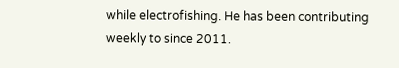while electrofishing. He has been contributing weekly to since 2011.